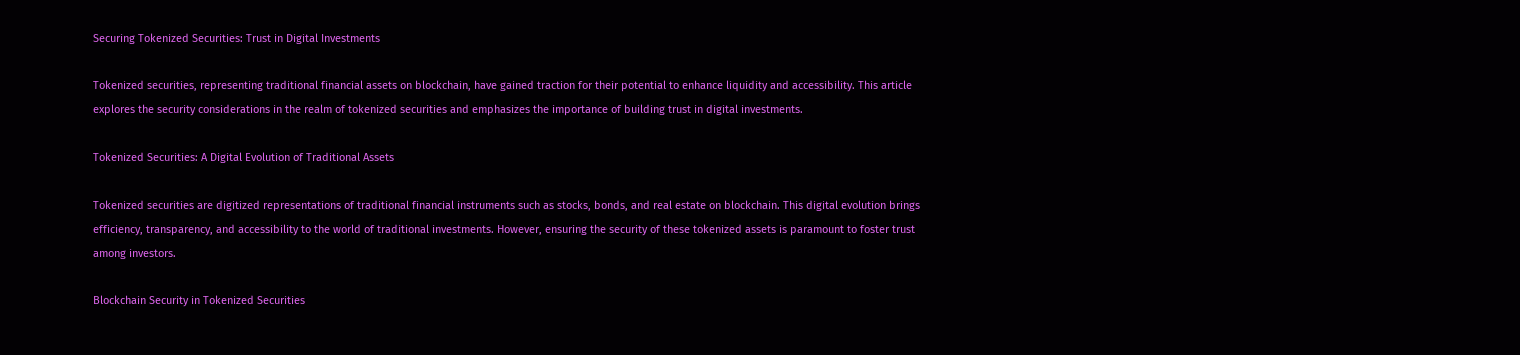Securing Tokenized Securities: Trust in Digital Investments

Tokenized securities, representing traditional financial assets on blockchain, have gained traction for their potential to enhance liquidity and accessibility. This article explores the security considerations in the realm of tokenized securities and emphasizes the importance of building trust in digital investments.

Tokenized Securities: A Digital Evolution of Traditional Assets

Tokenized securities are digitized representations of traditional financial instruments such as stocks, bonds, and real estate on blockchain. This digital evolution brings efficiency, transparency, and accessibility to the world of traditional investments. However, ensuring the security of these tokenized assets is paramount to foster trust among investors.

Blockchain Security in Tokenized Securities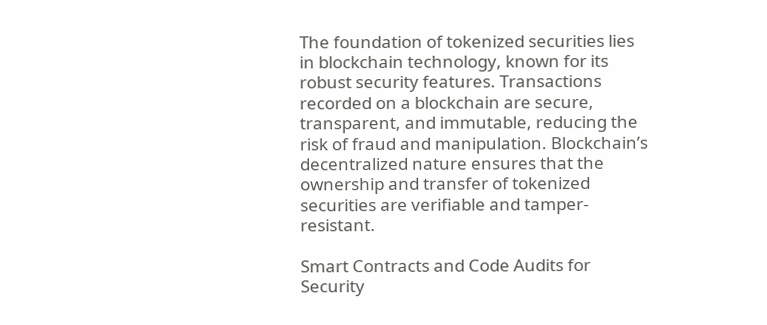The foundation of tokenized securities lies in blockchain technology, known for its robust security features. Transactions recorded on a blockchain are secure, transparent, and immutable, reducing the risk of fraud and manipulation. Blockchain’s decentralized nature ensures that the ownership and transfer of tokenized securities are verifiable and tamper-resistant.

Smart Contracts and Code Audits for Security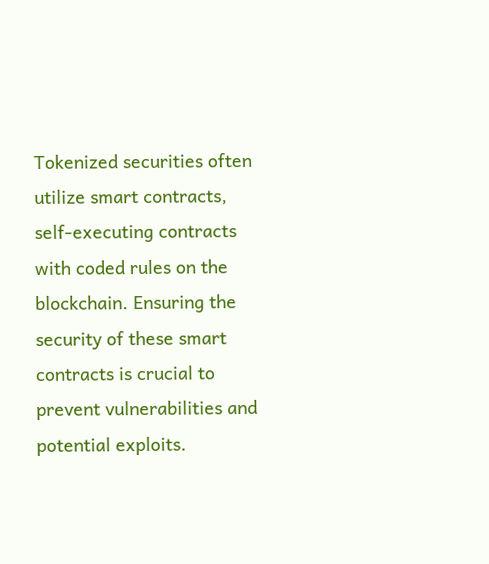Tokenized securities often utilize smart contracts, self-executing contracts with coded rules on the blockchain. Ensuring the security of these smart contracts is crucial to prevent vulnerabilities and potential exploits.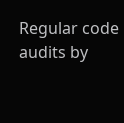Regular code audits by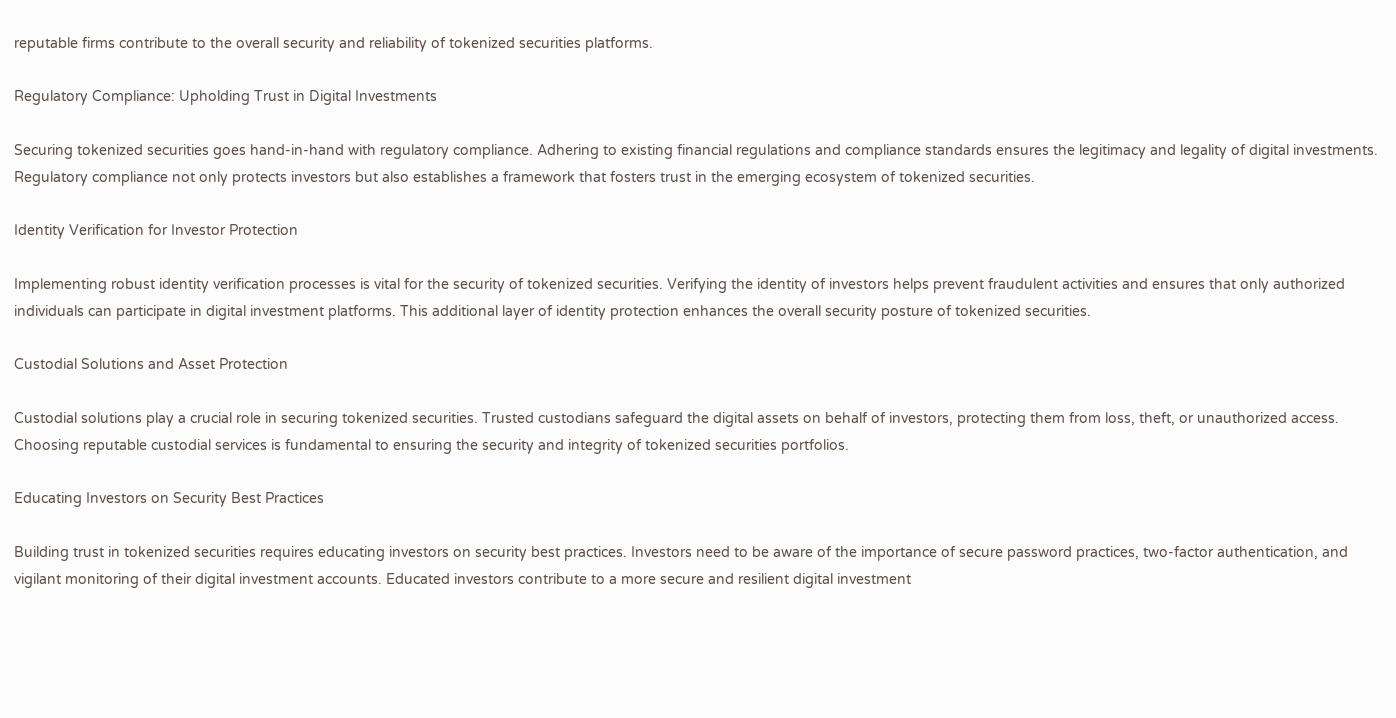reputable firms contribute to the overall security and reliability of tokenized securities platforms.

Regulatory Compliance: Upholding Trust in Digital Investments

Securing tokenized securities goes hand-in-hand with regulatory compliance. Adhering to existing financial regulations and compliance standards ensures the legitimacy and legality of digital investments. Regulatory compliance not only protects investors but also establishes a framework that fosters trust in the emerging ecosystem of tokenized securities.

Identity Verification for Investor Protection

Implementing robust identity verification processes is vital for the security of tokenized securities. Verifying the identity of investors helps prevent fraudulent activities and ensures that only authorized individuals can participate in digital investment platforms. This additional layer of identity protection enhances the overall security posture of tokenized securities.

Custodial Solutions and Asset Protection

Custodial solutions play a crucial role in securing tokenized securities. Trusted custodians safeguard the digital assets on behalf of investors, protecting them from loss, theft, or unauthorized access. Choosing reputable custodial services is fundamental to ensuring the security and integrity of tokenized securities portfolios.

Educating Investors on Security Best Practices

Building trust in tokenized securities requires educating investors on security best practices. Investors need to be aware of the importance of secure password practices, two-factor authentication, and vigilant monitoring of their digital investment accounts. Educated investors contribute to a more secure and resilient digital investment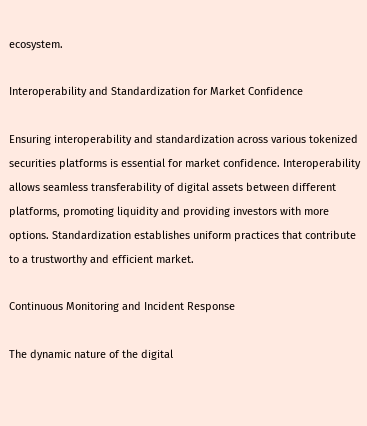ecosystem.

Interoperability and Standardization for Market Confidence

Ensuring interoperability and standardization across various tokenized securities platforms is essential for market confidence. Interoperability allows seamless transferability of digital assets between different platforms, promoting liquidity and providing investors with more options. Standardization establishes uniform practices that contribute to a trustworthy and efficient market.

Continuous Monitoring and Incident Response

The dynamic nature of the digital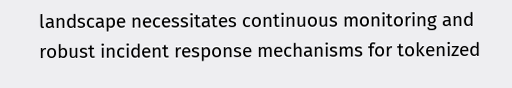landscape necessitates continuous monitoring and robust incident response mechanisms for tokenized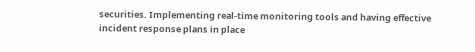securities. Implementing real-time monitoring tools and having effective incident response plans in place